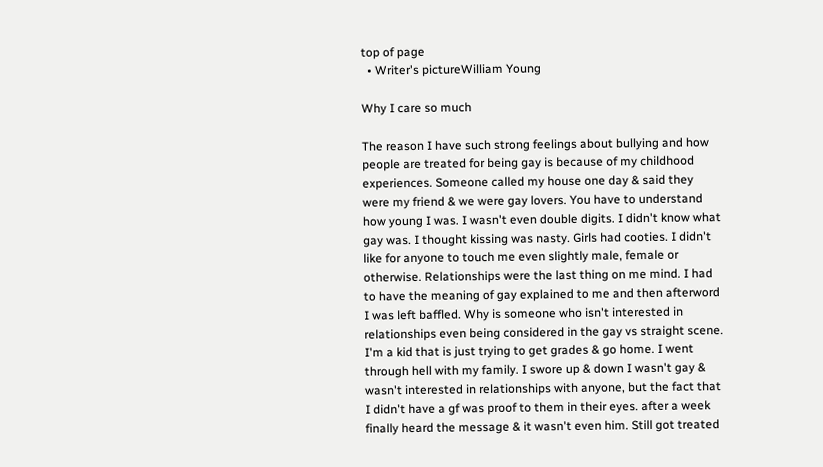top of page
  • Writer's pictureWilliam Young

Why I care so much

The reason I have such strong feelings about bullying and how people are treated for being gay is because of my childhood experiences. Someone called my house one day & said they were my friend & we were gay lovers. You have to understand how young I was. I wasn't even double digits. I didn't know what gay was. I thought kissing was nasty. Girls had cooties. I didn't like for anyone to touch me even slightly male, female or otherwise. Relationships were the last thing on me mind. I had to have the meaning of gay explained to me and then afterword I was left baffled. Why is someone who isn't interested in relationships even being considered in the gay vs straight scene. I'm a kid that is just trying to get grades & go home. I went through hell with my family. I swore up & down I wasn't gay & wasn't interested in relationships with anyone, but the fact that I didn't have a gf was proof to them in their eyes. after a week finally heard the message & it wasn't even him. Still got treated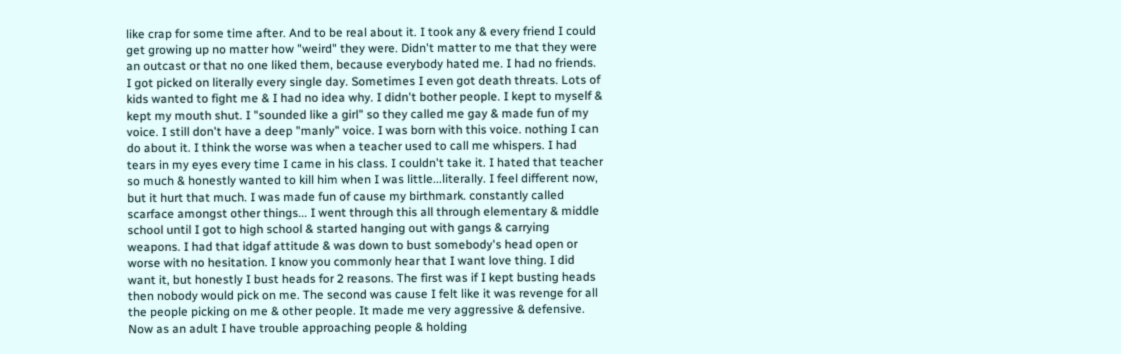like crap for some time after. And to be real about it. I took any & every friend I could get growing up no matter how "weird" they were. Didn't matter to me that they were an outcast or that no one liked them, because everybody hated me. I had no friends. I got picked on literally every single day. Sometimes I even got death threats. Lots of kids wanted to fight me & I had no idea why. I didn't bother people. I kept to myself & kept my mouth shut. I "sounded like a girl" so they called me gay & made fun of my voice. I still don't have a deep "manly" voice. I was born with this voice. nothing I can do about it. I think the worse was when a teacher used to call me whispers. I had tears in my eyes every time I came in his class. I couldn't take it. I hated that teacher so much & honestly wanted to kill him when I was little...literally. I feel different now, but it hurt that much. I was made fun of cause my birthmark. constantly called scarface amongst other things... I went through this all through elementary & middle school until I got to high school & started hanging out with gangs & carrying weapons. I had that idgaf attitude & was down to bust somebody's head open or worse with no hesitation. I know you commonly hear that I want love thing. I did want it, but honestly I bust heads for 2 reasons. The first was if I kept busting heads then nobody would pick on me. The second was cause I felt like it was revenge for all the people picking on me & other people. It made me very aggressive & defensive. Now as an adult I have trouble approaching people & holding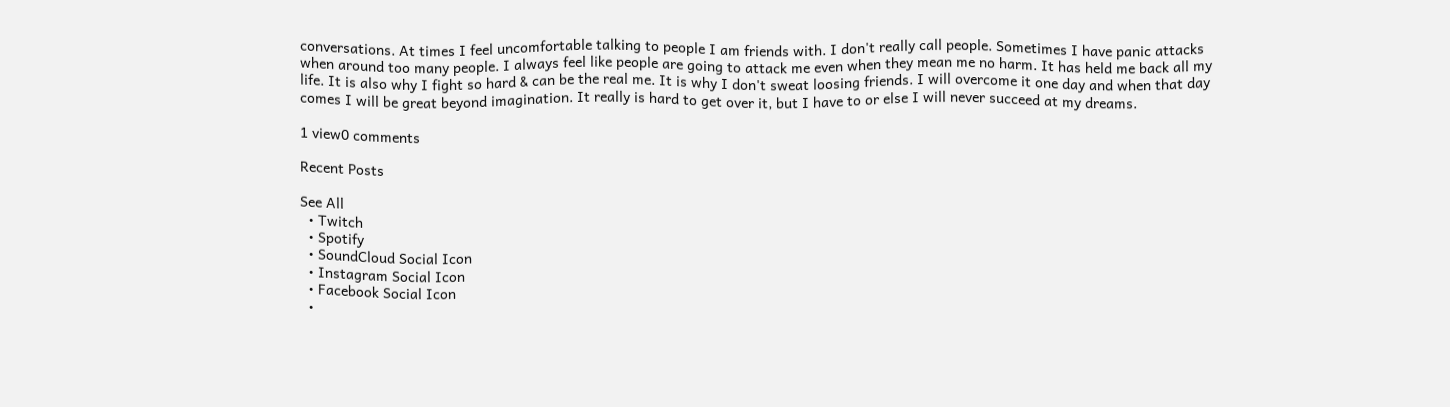conversations. At times I feel uncomfortable talking to people I am friends with. I don't really call people. Sometimes I have panic attacks when around too many people. I always feel like people are going to attack me even when they mean me no harm. It has held me back all my life. It is also why I fight so hard & can be the real me. It is why I don't sweat loosing friends. I will overcome it one day and when that day comes I will be great beyond imagination. It really is hard to get over it, but I have to or else I will never succeed at my dreams.

1 view0 comments

Recent Posts

See All
  • Twitch
  • Spotify
  • SoundCloud Social Icon
  • Instagram Social Icon
  • Facebook Social Icon
  •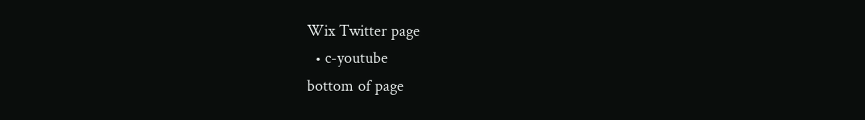Wix Twitter page
  • c-youtube
bottom of page